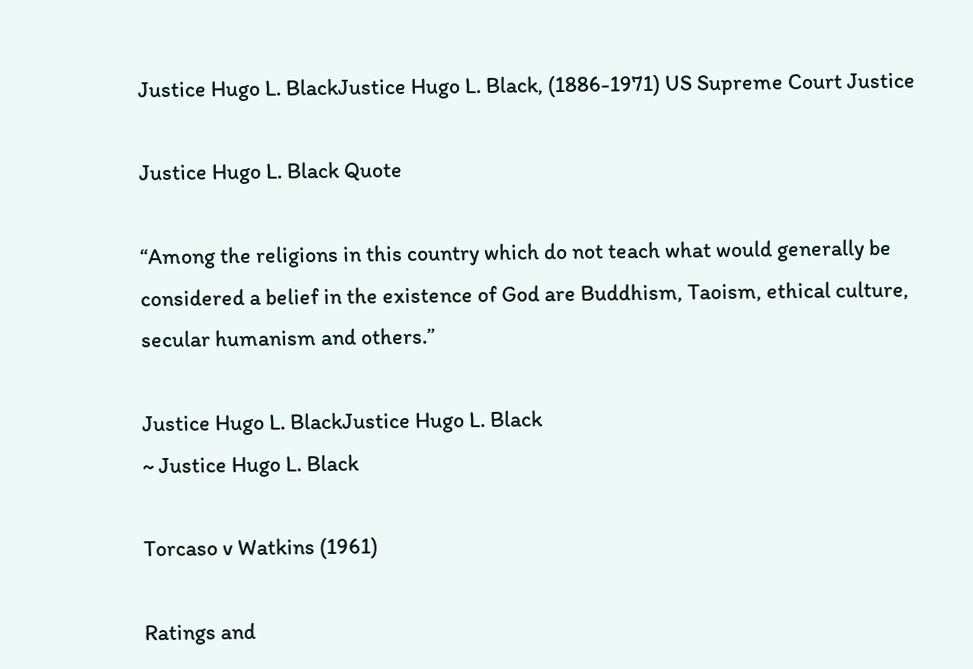Justice Hugo L. BlackJustice Hugo L. Black, (1886-1971) US Supreme Court Justice

Justice Hugo L. Black Quote

“Among the religions in this country which do not teach what would generally be considered a belief in the existence of God are Buddhism, Taoism, ethical culture, secular humanism and others.”

Justice Hugo L. BlackJustice Hugo L. Black
~ Justice Hugo L. Black

Torcaso v Watkins (1961)

Ratings and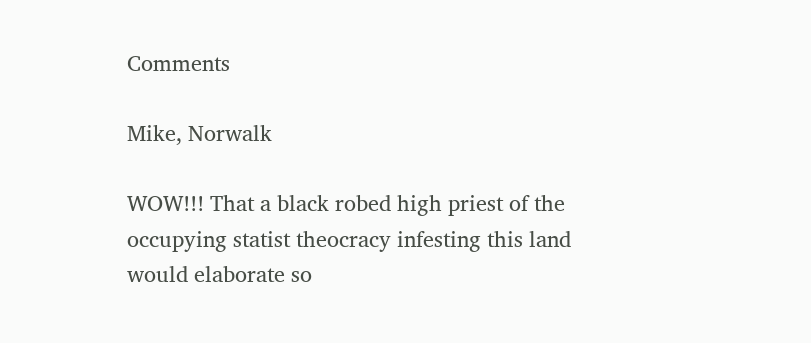Comments

Mike, Norwalk

WOW!!! That a black robed high priest of the occupying statist theocracy infesting this land would elaborate so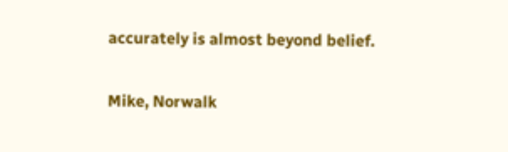accurately is almost beyond belief.

Mike, Norwalk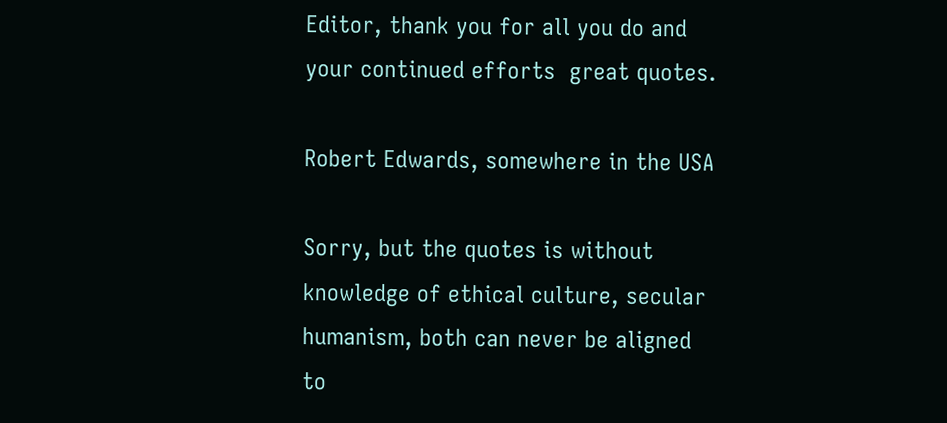Editor, thank you for all you do and your continued efforts  great quotes.

Robert Edwards, somewhere in the USA

Sorry, but the quotes is without knowledge of ethical culture, secular humanism, both can never be aligned to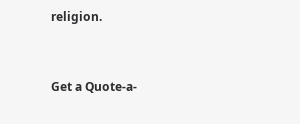religion.


Get a Quote-a-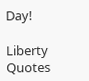Day!

Liberty Quotes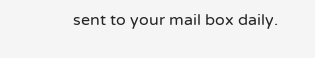sent to your mail box daily.